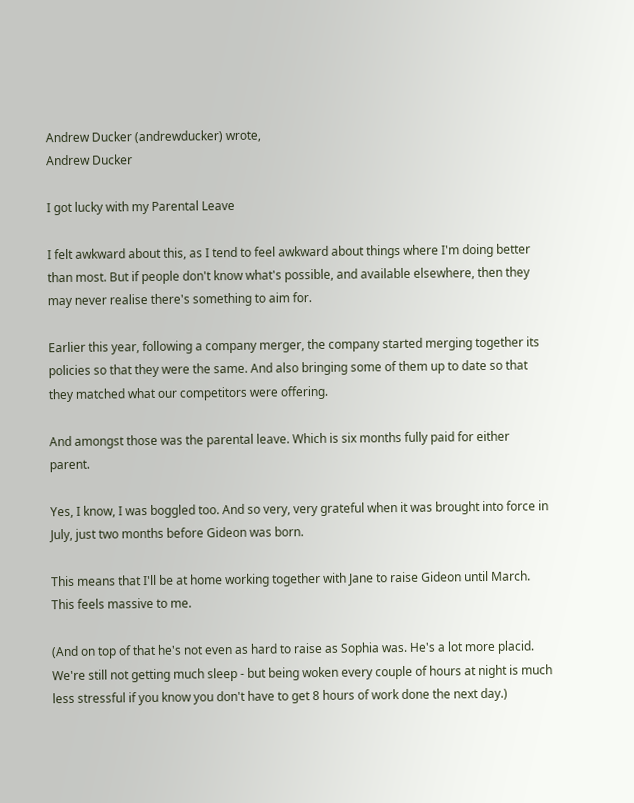Andrew Ducker (andrewducker) wrote,
Andrew Ducker

I got lucky with my Parental Leave

I felt awkward about this, as I tend to feel awkward about things where I'm doing better than most. But if people don't know what's possible, and available elsewhere, then they may never realise there's something to aim for.

Earlier this year, following a company merger, the company started merging together its policies so that they were the same. And also bringing some of them up to date so that they matched what our competitors were offering.

And amongst those was the parental leave. Which is six months fully paid for either parent.

Yes, I know, I was boggled too. And so very, very grateful when it was brought into force in July, just two months before Gideon was born.

This means that I'll be at home working together with Jane to raise Gideon until March. This feels massive to me.

(And on top of that he's not even as hard to raise as Sophia was. He's a lot more placid. We're still not getting much sleep - but being woken every couple of hours at night is much less stressful if you know you don't have to get 8 hours of work done the next day.)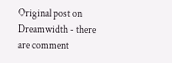Original post on Dreamwidth - there are comment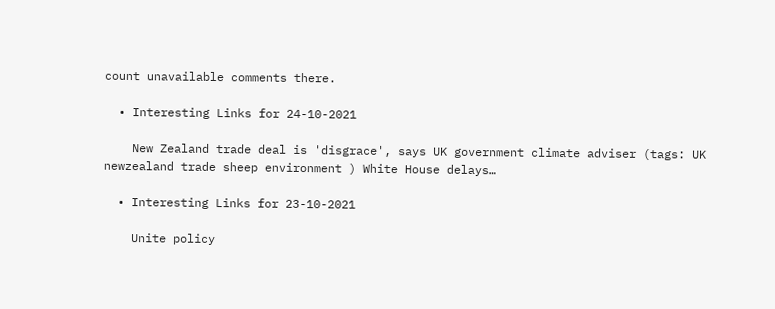count unavailable comments there.

  • Interesting Links for 24-10-2021

    New Zealand trade deal is 'disgrace', says UK government climate adviser (tags: UK newzealand trade sheep environment ) White House delays…

  • Interesting Links for 23-10-2021

    Unite policy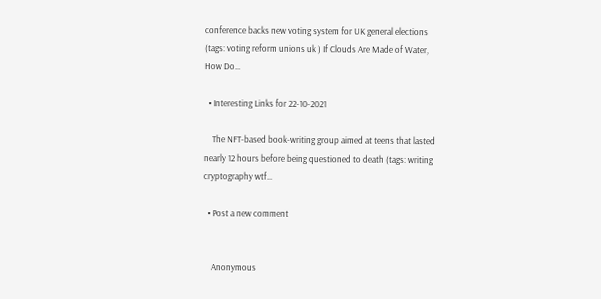conference backs new voting system for UK general elections (tags: voting reform unions uk ) If Clouds Are Made of Water, How Do…

  • Interesting Links for 22-10-2021

    The NFT-based book-writing group aimed at teens that lasted nearly 12 hours before being questioned to death (tags: writing cryptography wtf…

  • Post a new comment


    Anonymous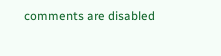comments are disabled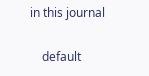in this journal

    default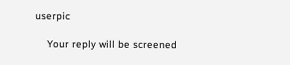userpic

    Your reply will be screened